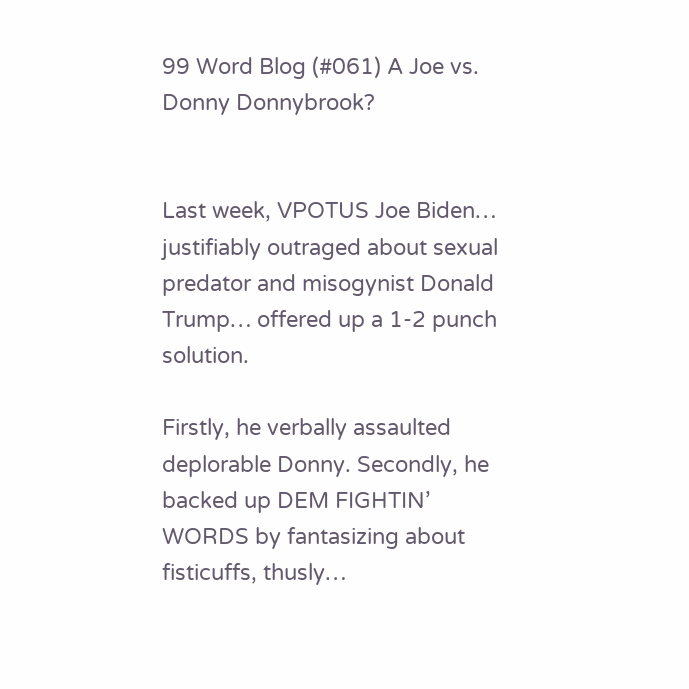99 Word Blog (#061) A Joe vs. Donny Donnybrook?


Last week, VPOTUS Joe Biden… justifiably outraged about sexual predator and misogynist Donald Trump… offered up a 1-2 punch solution.

Firstly, he verbally assaulted deplorable Donny. Secondly, he backed up DEM FIGHTIN’ WORDS by fantasizing about fisticuffs, thusly…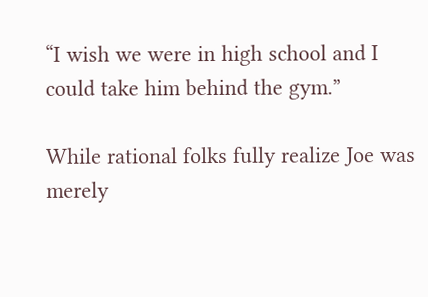“I wish we were in high school and I could take him behind the gym.”

While rational folks fully realize Joe was merely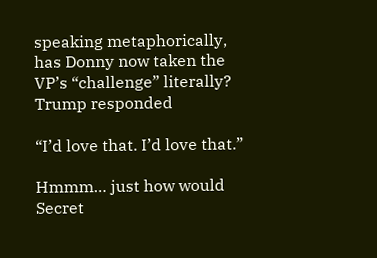speaking metaphorically, has Donny now taken the VP’s “challenge” literally? Trump responded

“I’d love that. I’d love that.”

Hmmm… just how would Secret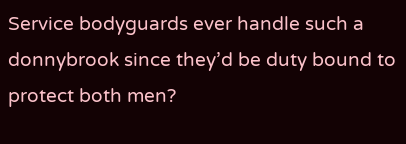Service bodyguards ever handle such a donnybrook since they’d be duty bound to protect both men?